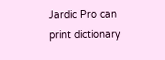Jardic Pro can print dictionary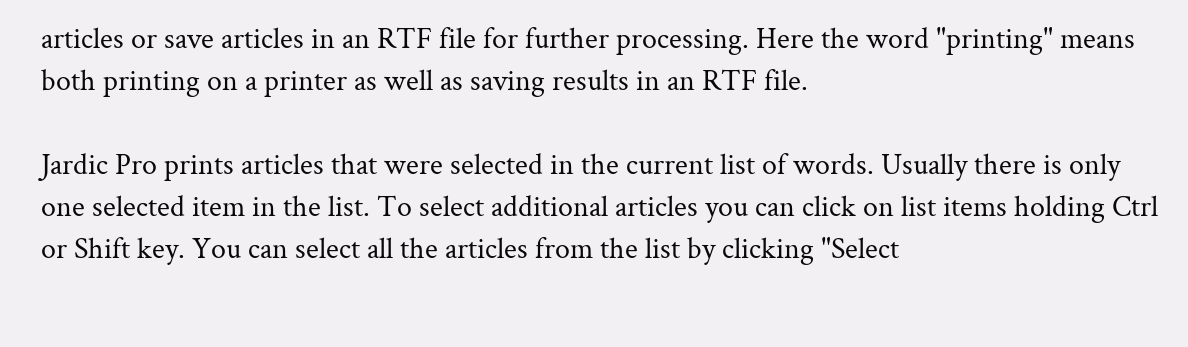articles or save articles in an RTF file for further processing. Here the word "printing" means both printing on a printer as well as saving results in an RTF file.

Jardic Pro prints articles that were selected in the current list of words. Usually there is only one selected item in the list. To select additional articles you can click on list items holding Ctrl or Shift key. You can select all the articles from the list by clicking "Select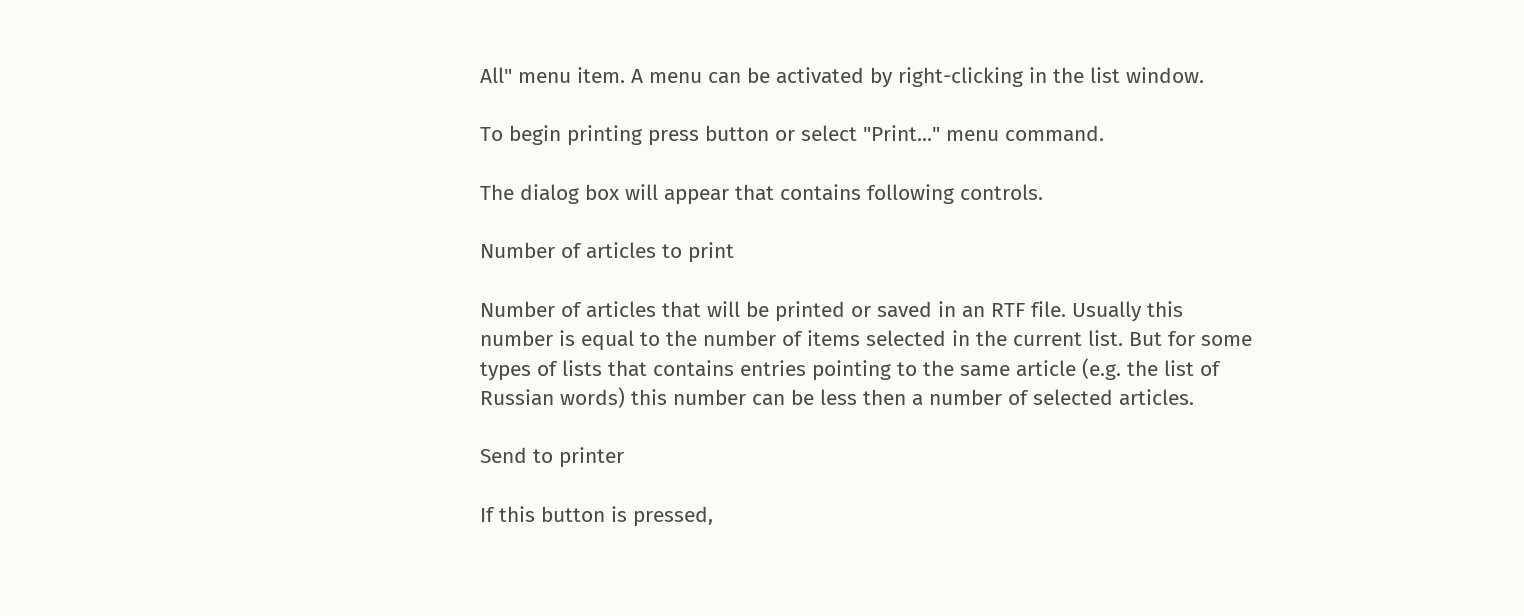All" menu item. A menu can be activated by right-clicking in the list window.

To begin printing press button or select "Print..." menu command.

The dialog box will appear that contains following controls.

Number of articles to print

Number of articles that will be printed or saved in an RTF file. Usually this number is equal to the number of items selected in the current list. But for some types of lists that contains entries pointing to the same article (e.g. the list of Russian words) this number can be less then a number of selected articles.

Send to printer

If this button is pressed,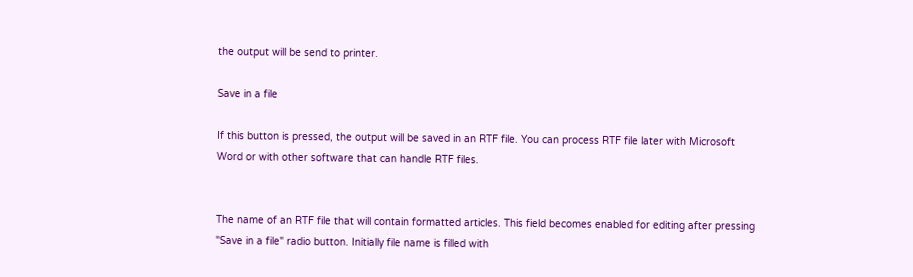the output will be send to printer.

Save in a file

If this button is pressed, the output will be saved in an RTF file. You can process RTF file later with Microsoft Word or with other software that can handle RTF files.


The name of an RTF file that will contain formatted articles. This field becomes enabled for editing after pressing "Save in a file" radio button. Initially file name is filled with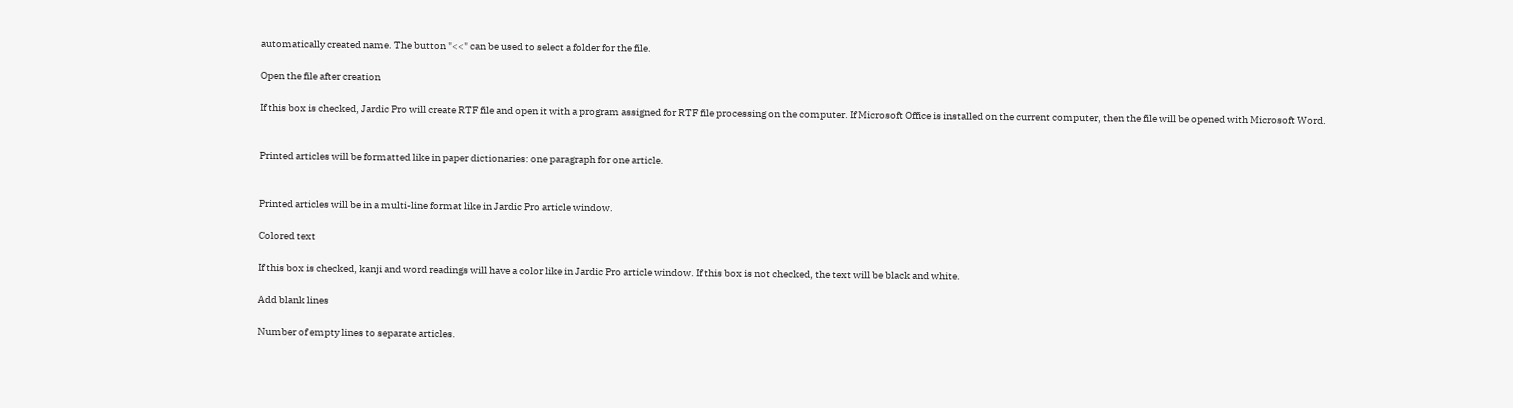automatically created name. The button "<<" can be used to select a folder for the file.

Open the file after creation

If this box is checked, Jardic Pro will create RTF file and open it with a program assigned for RTF file processing on the computer. If Microsoft Office is installed on the current computer, then the file will be opened with Microsoft Word.


Printed articles will be formatted like in paper dictionaries: one paragraph for one article.


Printed articles will be in a multi-line format like in Jardic Pro article window.

Colored text

If this box is checked, kanji and word readings will have a color like in Jardic Pro article window. If this box is not checked, the text will be black and white.

Add blank lines

Number of empty lines to separate articles.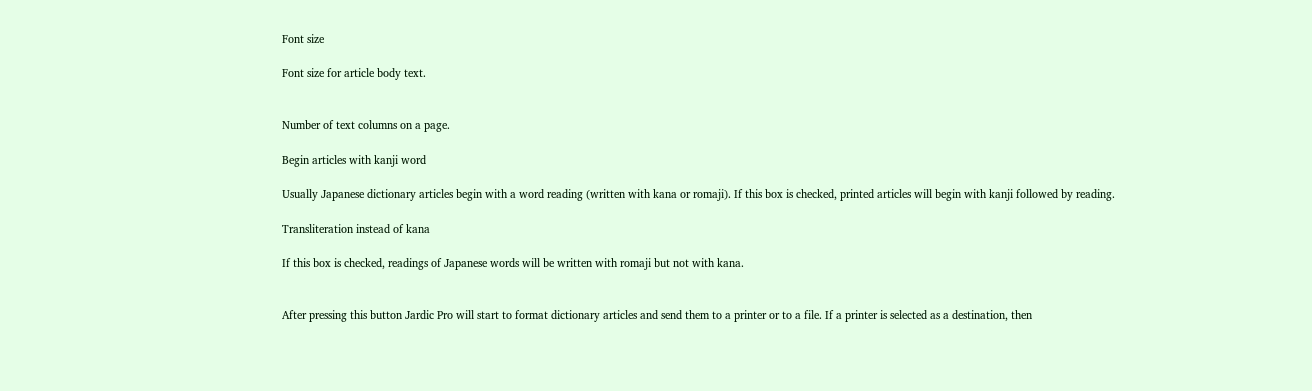Font size

Font size for article body text.


Number of text columns on a page.

Begin articles with kanji word

Usually Japanese dictionary articles begin with a word reading (written with kana or romaji). If this box is checked, printed articles will begin with kanji followed by reading.

Transliteration instead of kana

If this box is checked, readings of Japanese words will be written with romaji but not with kana.


After pressing this button Jardic Pro will start to format dictionary articles and send them to a printer or to a file. If a printer is selected as a destination, then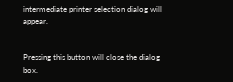intermediate printer selection dialog will appear.


Pressing this button will close the dialog box.